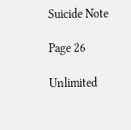Suicide Note

Page 26

Unlimited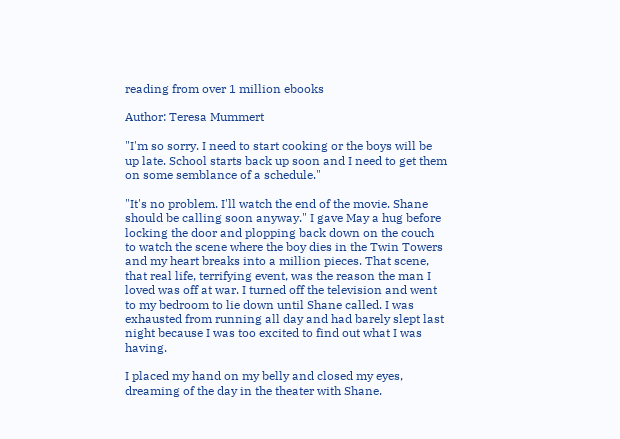reading from over 1 million ebooks

Author: Teresa Mummert

"I'm so sorry. I need to start cooking or the boys will be up late. School starts back up soon and I need to get them on some semblance of a schedule."

"It's no problem. I'll watch the end of the movie. Shane should be calling soon anyway." I gave May a hug before locking the door and plopping back down on the couch to watch the scene where the boy dies in the Twin Towers and my heart breaks into a million pieces. That scene, that real life, terrifying event, was the reason the man I loved was off at war. I turned off the television and went to my bedroom to lie down until Shane called. I was exhausted from running all day and had barely slept last night because I was too excited to find out what I was having.

I placed my hand on my belly and closed my eyes, dreaming of the day in the theater with Shane.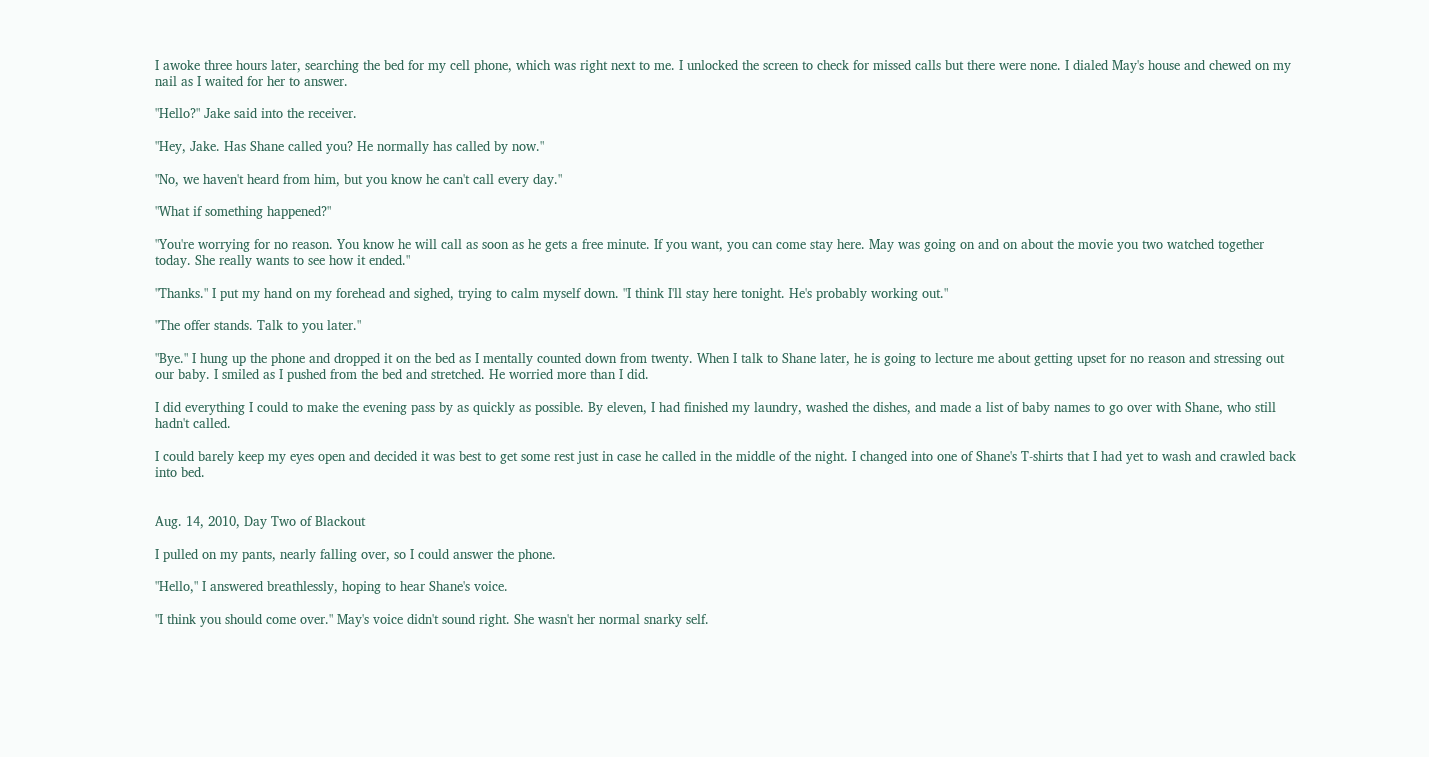I awoke three hours later, searching the bed for my cell phone, which was right next to me. I unlocked the screen to check for missed calls but there were none. I dialed May's house and chewed on my nail as I waited for her to answer.

"Hello?" Jake said into the receiver.

"Hey, Jake. Has Shane called you? He normally has called by now."

"No, we haven't heard from him, but you know he can't call every day."

"What if something happened?"

"You're worrying for no reason. You know he will call as soon as he gets a free minute. If you want, you can come stay here. May was going on and on about the movie you two watched together today. She really wants to see how it ended."

"Thanks." I put my hand on my forehead and sighed, trying to calm myself down. "I think I'll stay here tonight. He's probably working out."

"The offer stands. Talk to you later."

"Bye." I hung up the phone and dropped it on the bed as I mentally counted down from twenty. When I talk to Shane later, he is going to lecture me about getting upset for no reason and stressing out our baby. I smiled as I pushed from the bed and stretched. He worried more than I did.

I did everything I could to make the evening pass by as quickly as possible. By eleven, I had finished my laundry, washed the dishes, and made a list of baby names to go over with Shane, who still hadn't called.

I could barely keep my eyes open and decided it was best to get some rest just in case he called in the middle of the night. I changed into one of Shane's T-shirts that I had yet to wash and crawled back into bed.


Aug. 14, 2010, Day Two of Blackout

I pulled on my pants, nearly falling over, so I could answer the phone.

"Hello," I answered breathlessly, hoping to hear Shane's voice.

"I think you should come over." May's voice didn't sound right. She wasn't her normal snarky self.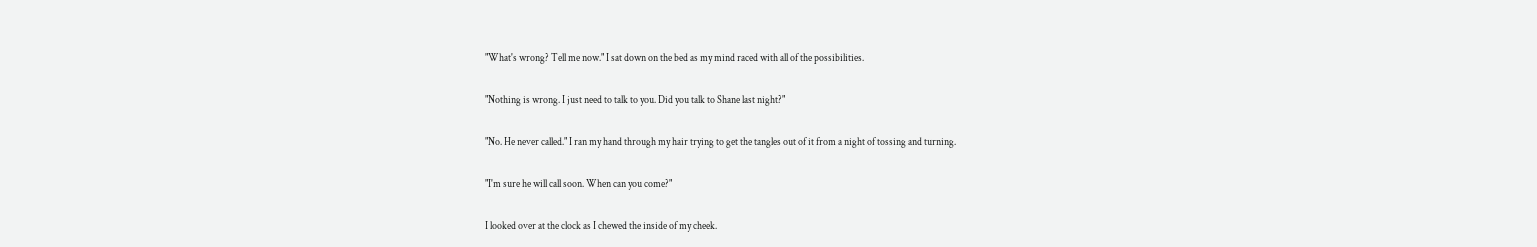"What's wrong? Tell me now." I sat down on the bed as my mind raced with all of the possibilities.

"Nothing is wrong. I just need to talk to you. Did you talk to Shane last night?"

"No. He never called." I ran my hand through my hair trying to get the tangles out of it from a night of tossing and turning.

"I'm sure he will call soon. When can you come?"

I looked over at the clock as I chewed the inside of my cheek.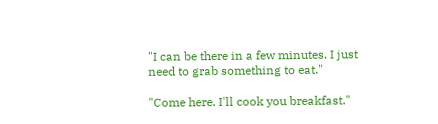"I can be there in a few minutes. I just need to grab something to eat."

"Come here. I'll cook you breakfast."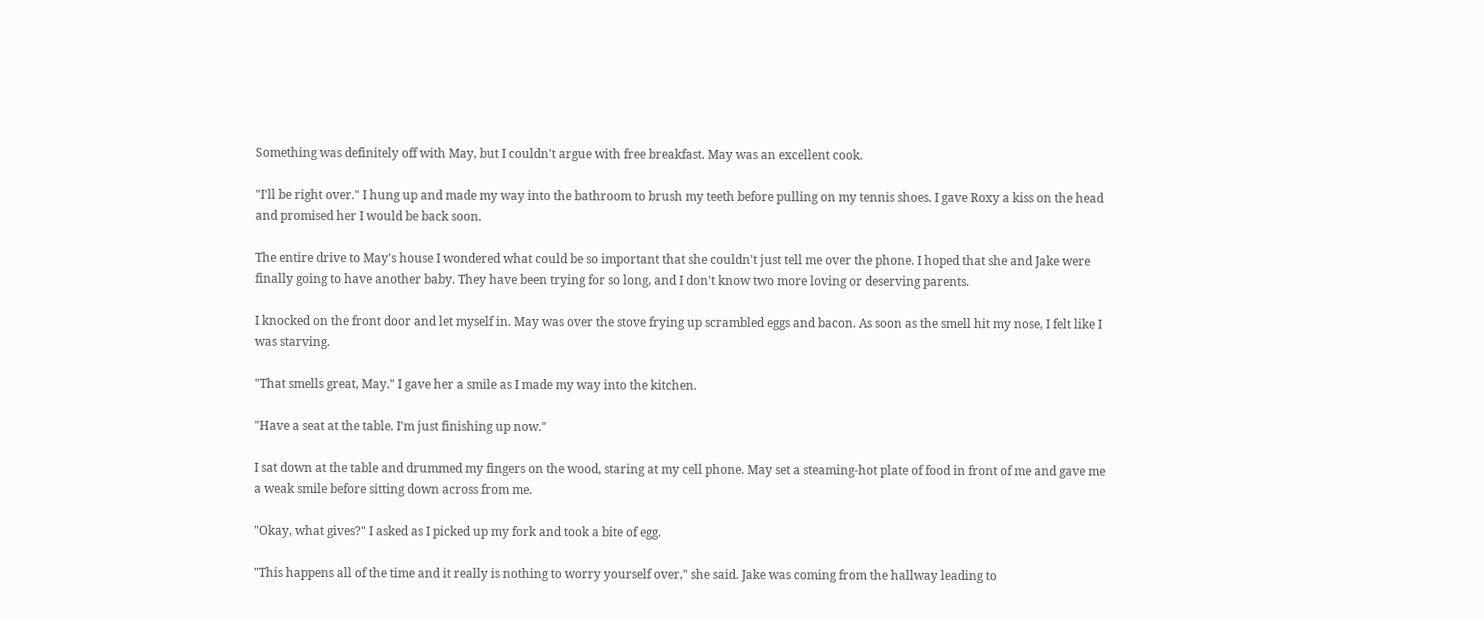Something was definitely off with May, but I couldn't argue with free breakfast. May was an excellent cook.

"I'll be right over." I hung up and made my way into the bathroom to brush my teeth before pulling on my tennis shoes. I gave Roxy a kiss on the head and promised her I would be back soon.

The entire drive to May's house I wondered what could be so important that she couldn't just tell me over the phone. I hoped that she and Jake were finally going to have another baby. They have been trying for so long, and I don't know two more loving or deserving parents.

I knocked on the front door and let myself in. May was over the stove frying up scrambled eggs and bacon. As soon as the smell hit my nose, I felt like I was starving.

"That smells great, May." I gave her a smile as I made my way into the kitchen.

"Have a seat at the table. I'm just finishing up now."

I sat down at the table and drummed my fingers on the wood, staring at my cell phone. May set a steaming-hot plate of food in front of me and gave me a weak smile before sitting down across from me.

"Okay, what gives?" I asked as I picked up my fork and took a bite of egg.

"This happens all of the time and it really is nothing to worry yourself over," she said. Jake was coming from the hallway leading to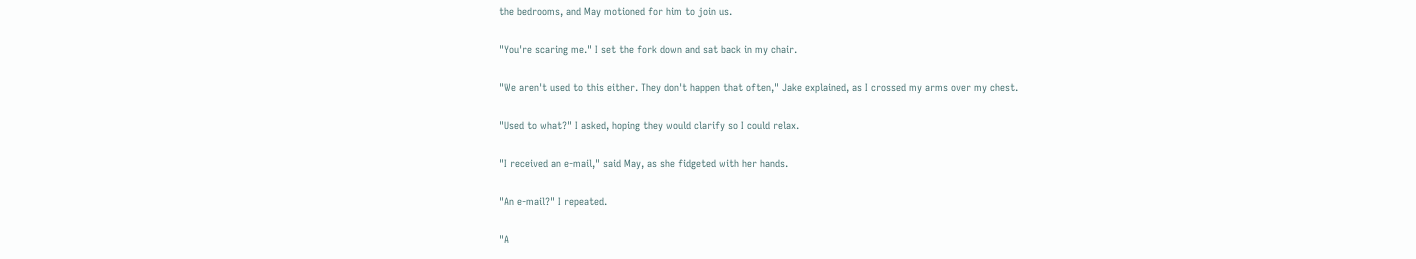the bedrooms, and May motioned for him to join us.

"You're scaring me." I set the fork down and sat back in my chair.

"We aren't used to this either. They don't happen that often," Jake explained, as I crossed my arms over my chest.

"Used to what?" I asked, hoping they would clarify so I could relax.

"I received an e-mail," said May, as she fidgeted with her hands.

"An e-mail?" I repeated.

"A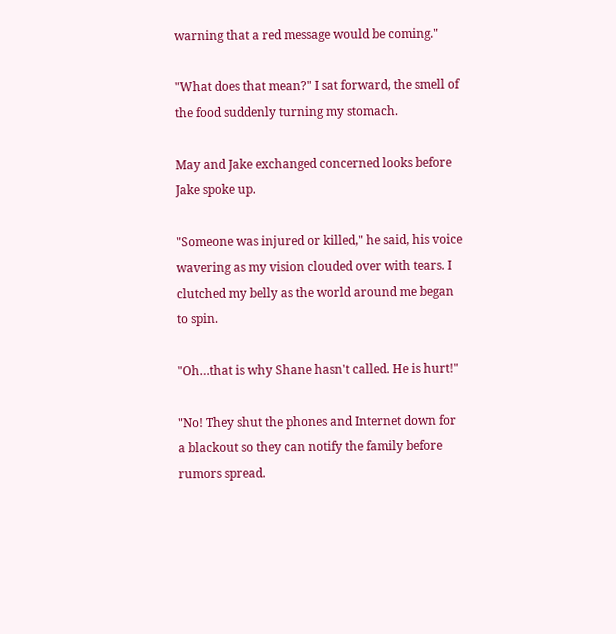warning that a red message would be coming."

"What does that mean?" I sat forward, the smell of the food suddenly turning my stomach.

May and Jake exchanged concerned looks before Jake spoke up.

"Someone was injured or killed," he said, his voice wavering as my vision clouded over with tears. I clutched my belly as the world around me began to spin.

"Oh…that is why Shane hasn't called. He is hurt!"

"No! They shut the phones and Internet down for a blackout so they can notify the family before rumors spread.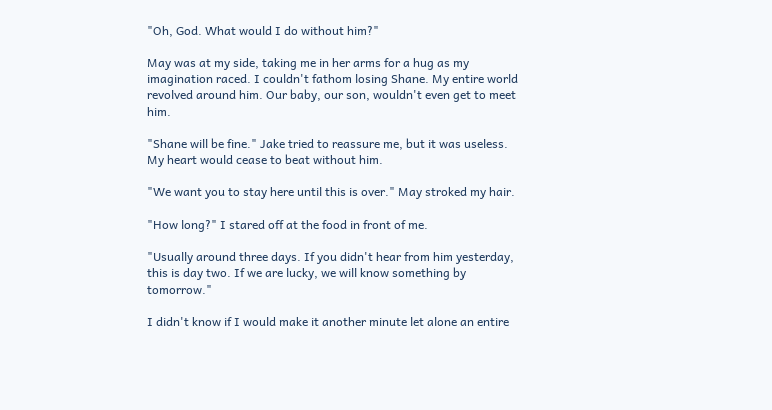"Oh, God. What would I do without him?"

May was at my side, taking me in her arms for a hug as my imagination raced. I couldn't fathom losing Shane. My entire world revolved around him. Our baby, our son, wouldn't even get to meet him.

"Shane will be fine." Jake tried to reassure me, but it was useless. My heart would cease to beat without him.

"We want you to stay here until this is over." May stroked my hair.

"How long?" I stared off at the food in front of me.

"Usually around three days. If you didn't hear from him yesterday, this is day two. If we are lucky, we will know something by tomorrow."

I didn't know if I would make it another minute let alone an entire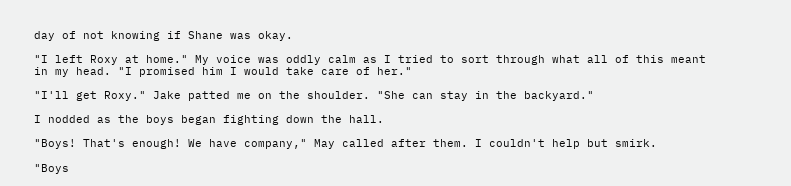day of not knowing if Shane was okay.

"I left Roxy at home." My voice was oddly calm as I tried to sort through what all of this meant in my head. "I promised him I would take care of her."

"I'll get Roxy." Jake patted me on the shoulder. "She can stay in the backyard."

I nodded as the boys began fighting down the hall.

"Boys! That's enough! We have company," May called after them. I couldn't help but smirk.

"Boys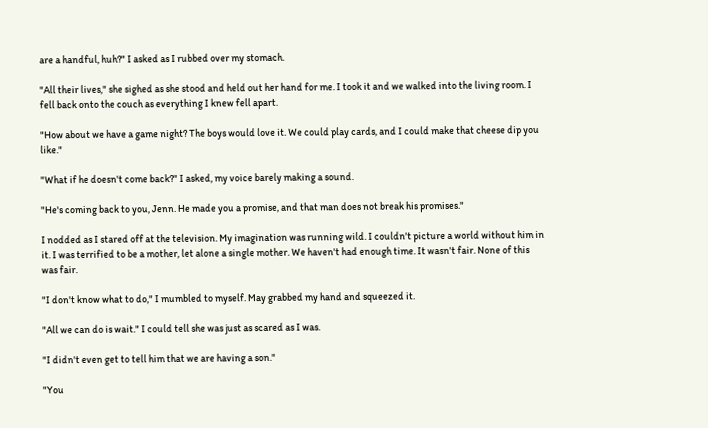are a handful, huh?" I asked as I rubbed over my stomach.

"All their lives," she sighed as she stood and held out her hand for me. I took it and we walked into the living room. I fell back onto the couch as everything I knew fell apart.

"How about we have a game night? The boys would love it. We could play cards, and I could make that cheese dip you like."

"What if he doesn't come back?" I asked, my voice barely making a sound.

"He's coming back to you, Jenn. He made you a promise, and that man does not break his promises."

I nodded as I stared off at the television. My imagination was running wild. I couldn't picture a world without him in it. I was terrified to be a mother, let alone a single mother. We haven't had enough time. It wasn't fair. None of this was fair.

"I don't know what to do," I mumbled to myself. May grabbed my hand and squeezed it.

"All we can do is wait." I could tell she was just as scared as I was.

"I didn't even get to tell him that we are having a son."

"You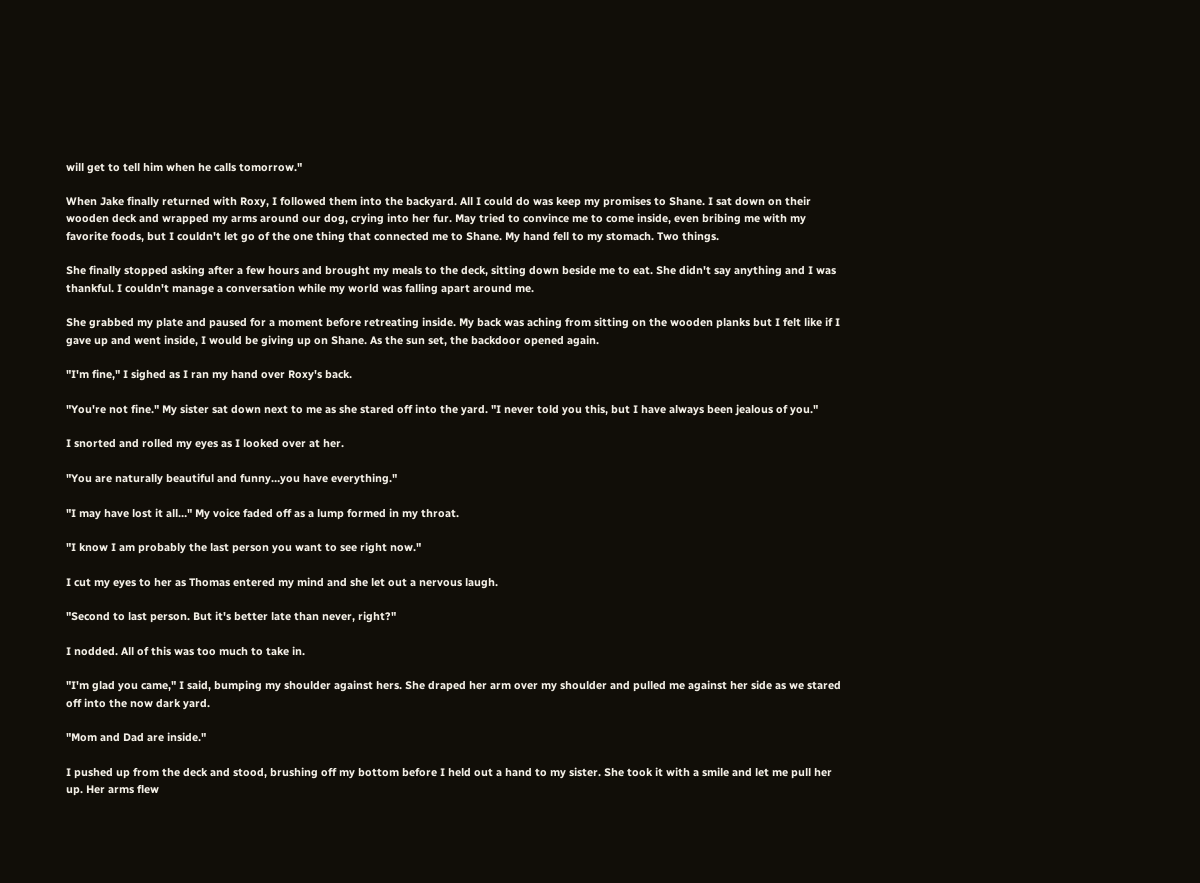will get to tell him when he calls tomorrow."

When Jake finally returned with Roxy, I followed them into the backyard. All I could do was keep my promises to Shane. I sat down on their wooden deck and wrapped my arms around our dog, crying into her fur. May tried to convince me to come inside, even bribing me with my favorite foods, but I couldn't let go of the one thing that connected me to Shane. My hand fell to my stomach. Two things.

She finally stopped asking after a few hours and brought my meals to the deck, sitting down beside me to eat. She didn't say anything and I was thankful. I couldn't manage a conversation while my world was falling apart around me.

She grabbed my plate and paused for a moment before retreating inside. My back was aching from sitting on the wooden planks but I felt like if I gave up and went inside, I would be giving up on Shane. As the sun set, the backdoor opened again.

"I'm fine," I sighed as I ran my hand over Roxy's back.

"You're not fine." My sister sat down next to me as she stared off into the yard. "I never told you this, but I have always been jealous of you."

I snorted and rolled my eyes as I looked over at her.

"You are naturally beautiful and funny…you have everything."

"I may have lost it all…" My voice faded off as a lump formed in my throat.

"I know I am probably the last person you want to see right now."

I cut my eyes to her as Thomas entered my mind and she let out a nervous laugh.

"Second to last person. But it's better late than never, right?"

I nodded. All of this was too much to take in.

"I'm glad you came," I said, bumping my shoulder against hers. She draped her arm over my shoulder and pulled me against her side as we stared off into the now dark yard.

"Mom and Dad are inside."

I pushed up from the deck and stood, brushing off my bottom before I held out a hand to my sister. She took it with a smile and let me pull her up. Her arms flew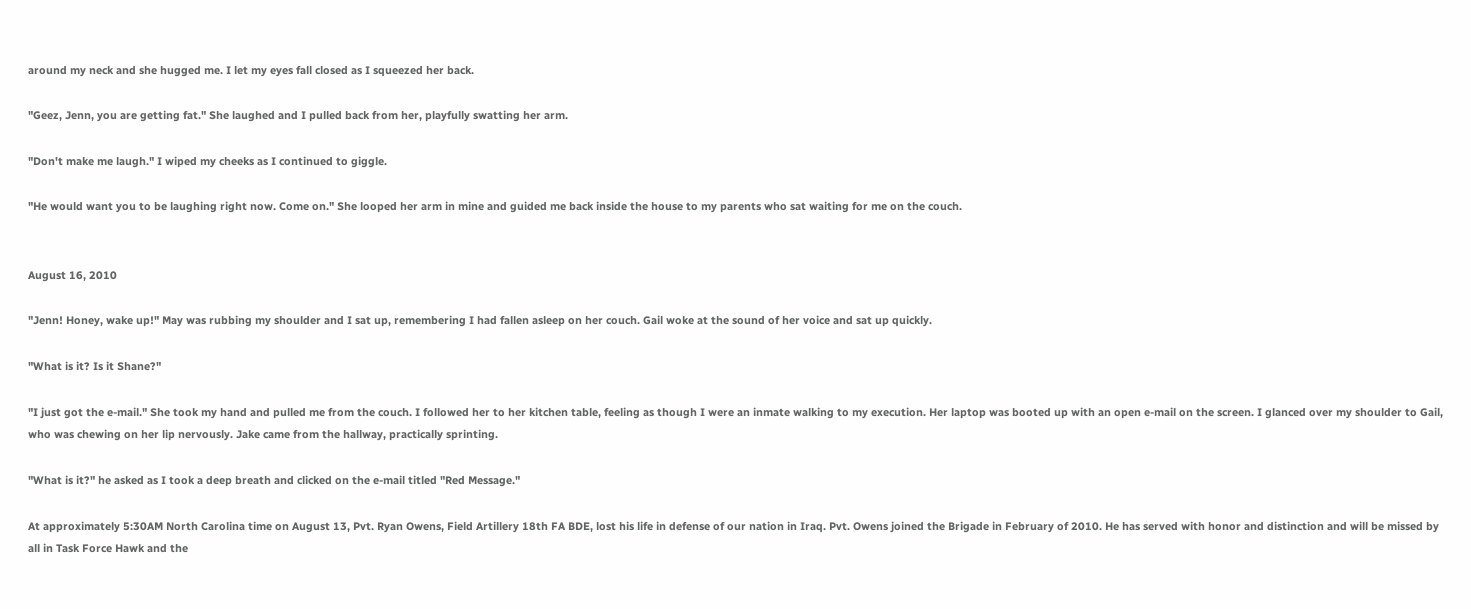around my neck and she hugged me. I let my eyes fall closed as I squeezed her back.

"Geez, Jenn, you are getting fat." She laughed and I pulled back from her, playfully swatting her arm.

"Don't make me laugh." I wiped my cheeks as I continued to giggle.

"He would want you to be laughing right now. Come on." She looped her arm in mine and guided me back inside the house to my parents who sat waiting for me on the couch.


August 16, 2010

"Jenn! Honey, wake up!" May was rubbing my shoulder and I sat up, remembering I had fallen asleep on her couch. Gail woke at the sound of her voice and sat up quickly.

"What is it? Is it Shane?"

"I just got the e-mail." She took my hand and pulled me from the couch. I followed her to her kitchen table, feeling as though I were an inmate walking to my execution. Her laptop was booted up with an open e-mail on the screen. I glanced over my shoulder to Gail, who was chewing on her lip nervously. Jake came from the hallway, practically sprinting.

"What is it?" he asked as I took a deep breath and clicked on the e-mail titled "Red Message."

At approximately 5:30AM North Carolina time on August 13, Pvt. Ryan Owens, Field Artillery 18th FA BDE, lost his life in defense of our nation in Iraq. Pvt. Owens joined the Brigade in February of 2010. He has served with honor and distinction and will be missed by all in Task Force Hawk and the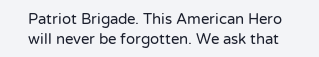Patriot Brigade. This American Hero will never be forgotten. We ask that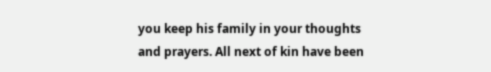you keep his family in your thoughts and prayers. All next of kin have been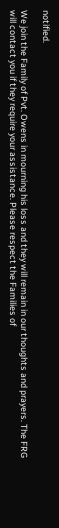notified.

We join the Family of Pvt. Owens in mourning his loss and they will remain in our thoughts and prayers. The FRG will contact you if they require your assistance. Please respect the Families of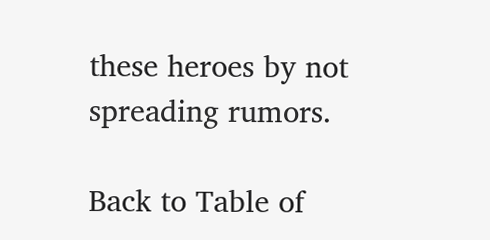these heroes by not spreading rumors.

Back to Table of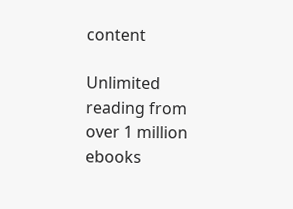content

Unlimited reading from over 1 million ebooks